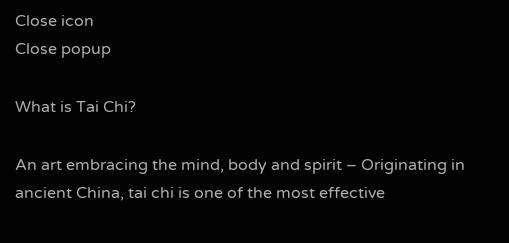Close icon
Close popup

What is Tai Chi?

An art embracing the mind, body and spirit – Originating in ancient China, tai chi is one of the most effective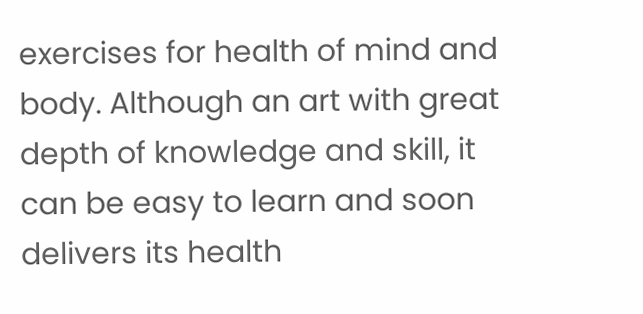exercises for health of mind and body. Although an art with great depth of knowledge and skill, it can be easy to learn and soon delivers its health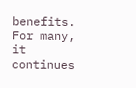benefits. For many, it continues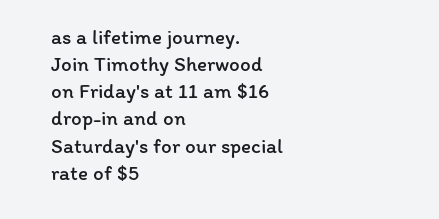as a lifetime journey.
Join Timothy Sherwood on Friday's at 11 am $16 drop-in and on Saturday's for our special rate of $5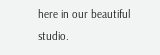here in our beautiful studio.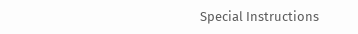Special Instructions